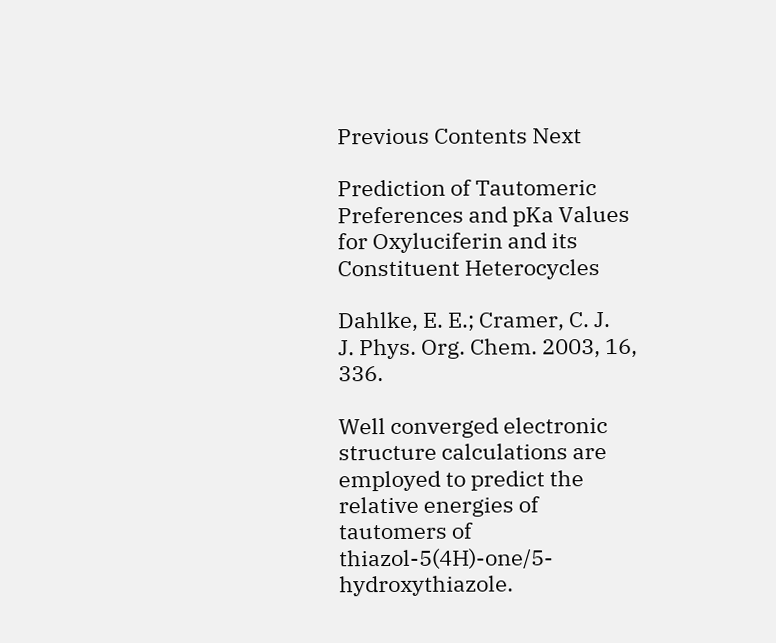Previous Contents Next

Prediction of Tautomeric Preferences and pKa Values for Oxyluciferin and its Constituent Heterocycles

Dahlke, E. E.; Cramer, C. J.
J. Phys. Org. Chem. 2003, 16, 336.

Well converged electronic structure calculations are employed to predict the relative energies of tautomers of thiazol-5(4H)-one/5-hydroxythiazole.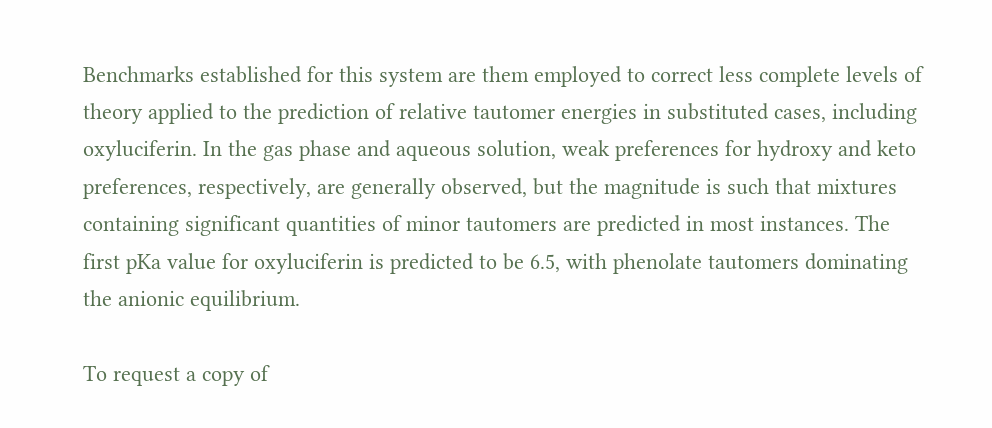Benchmarks established for this system are them employed to correct less complete levels of theory applied to the prediction of relative tautomer energies in substituted cases, including oxyluciferin. In the gas phase and aqueous solution, weak preferences for hydroxy and keto preferences, respectively, are generally observed, but the magnitude is such that mixtures containing significant quantities of minor tautomers are predicted in most instances. The first pKa value for oxyluciferin is predicted to be 6.5, with phenolate tautomers dominating the anionic equilibrium.

To request a copy of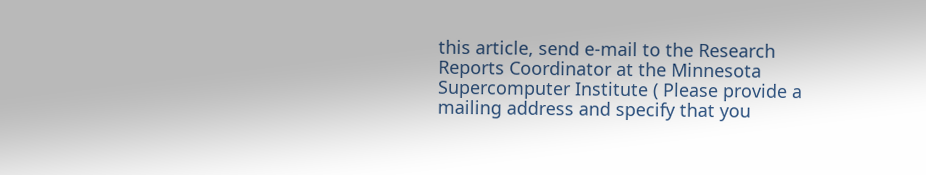this article, send e-mail to the Research Reports Coordinator at the Minnesota Supercomputer Institute ( Please provide a mailing address and specify that you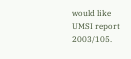would like UMSI report 2003/105.